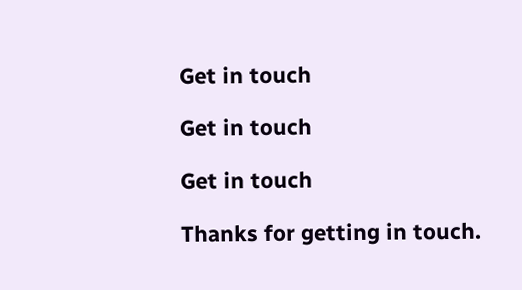Get in touch

Get in touch

Get in touch

Thanks for getting in touch.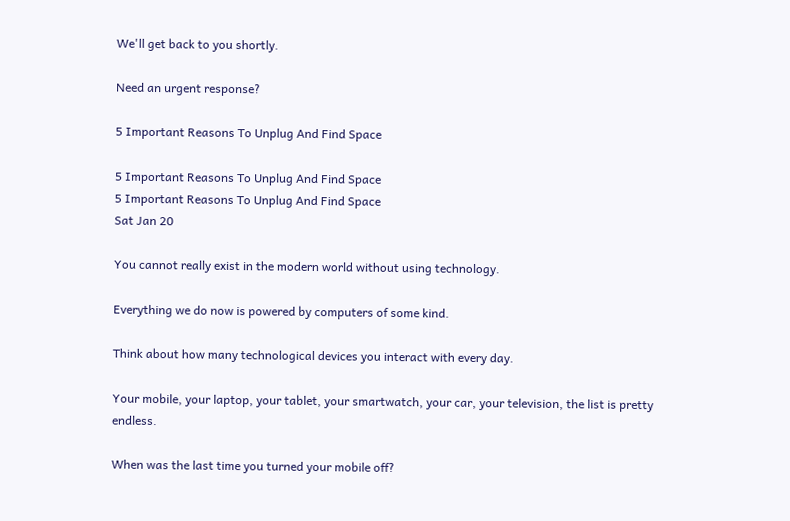We'll get back to you shortly.

Need an urgent response?

5 Important Reasons To Unplug And Find Space

5 Important Reasons To Unplug And Find Space
5 Important Reasons To Unplug And Find Space
Sat Jan 20

You cannot really exist in the modern world without using technology.

Everything we do now is powered by computers of some kind.

Think about how many technological devices you interact with every day.

Your mobile, your laptop, your tablet, your smartwatch, your car, your television, the list is pretty endless.

When was the last time you turned your mobile off?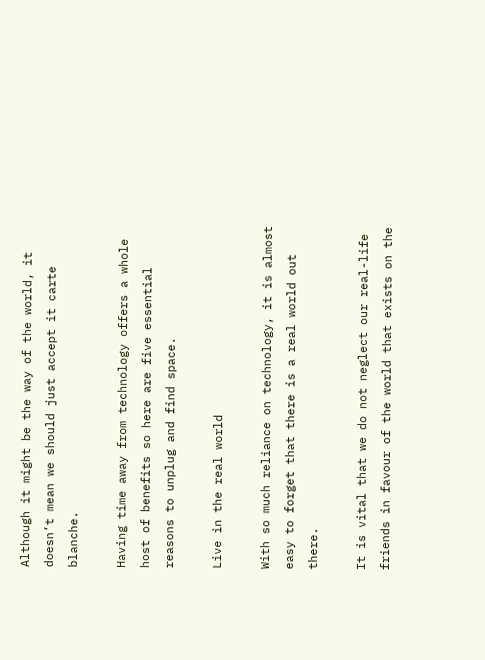Although it might be the way of the world, it doesn’t mean we should just accept it carte blanche.

Having time away from technology offers a whole host of benefits so here are five essential reasons to unplug and find space.

Live in the real world

With so much reliance on technology, it is almost easy to forget that there is a real world out there.

It is vital that we do not neglect our real-life friends in favour of the world that exists on the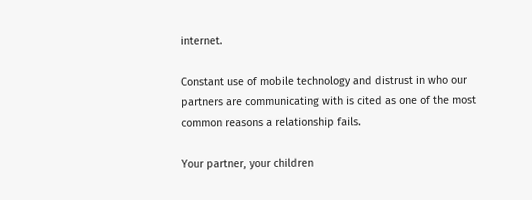internet.

Constant use of mobile technology and distrust in who our partners are communicating with is cited as one of the most common reasons a relationship fails.

Your partner, your children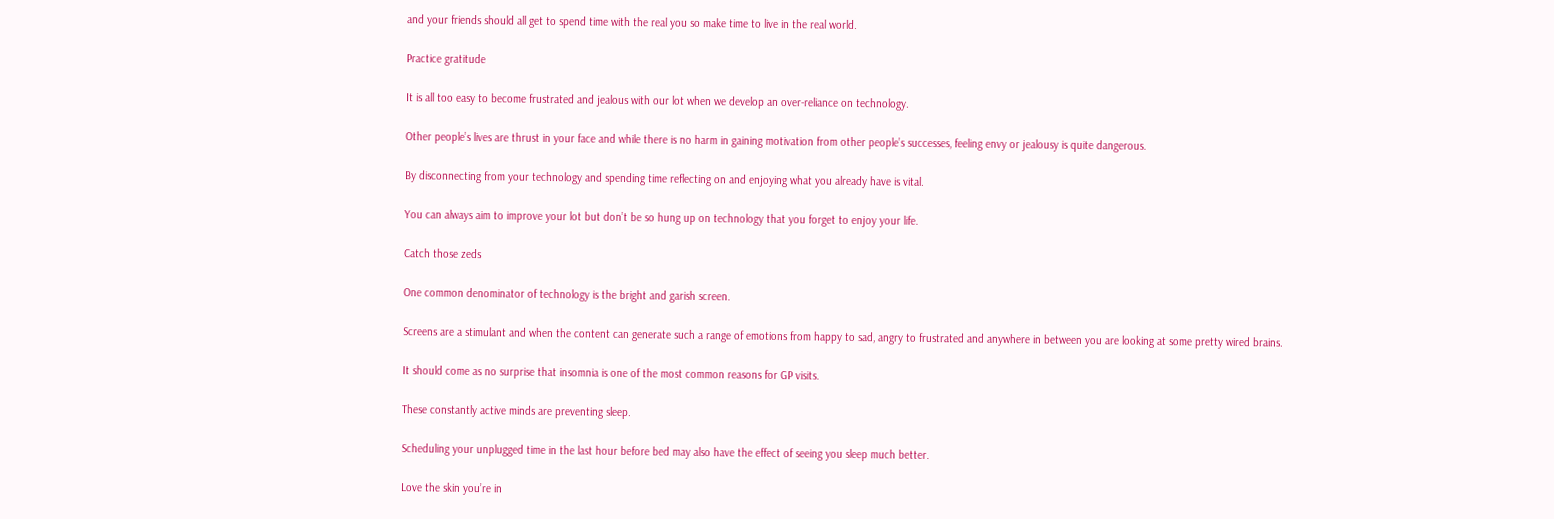and your friends should all get to spend time with the real you so make time to live in the real world.

Practice gratitude

It is all too easy to become frustrated and jealous with our lot when we develop an over-reliance on technology.

Other people’s lives are thrust in your face and while there is no harm in gaining motivation from other people’s successes, feeling envy or jealousy is quite dangerous.

By disconnecting from your technology and spending time reflecting on and enjoying what you already have is vital.

You can always aim to improve your lot but don’t be so hung up on technology that you forget to enjoy your life.

Catch those zeds

One common denominator of technology is the bright and garish screen.

Screens are a stimulant and when the content can generate such a range of emotions from happy to sad, angry to frustrated and anywhere in between you are looking at some pretty wired brains.

It should come as no surprise that insomnia is one of the most common reasons for GP visits.

These constantly active minds are preventing sleep.

Scheduling your unplugged time in the last hour before bed may also have the effect of seeing you sleep much better.

Love the skin you’re in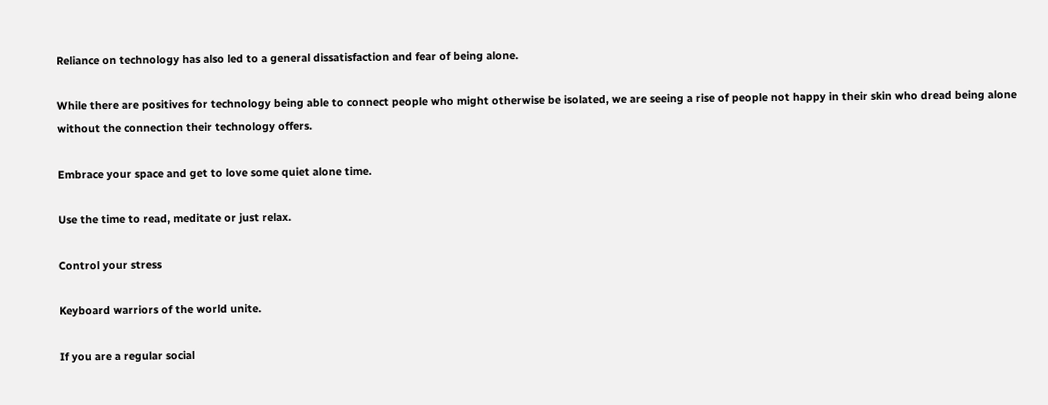Reliance on technology has also led to a general dissatisfaction and fear of being alone.

While there are positives for technology being able to connect people who might otherwise be isolated, we are seeing a rise of people not happy in their skin who dread being alone without the connection their technology offers.

Embrace your space and get to love some quiet alone time.

Use the time to read, meditate or just relax.

Control your stress

Keyboard warriors of the world unite.

If you are a regular social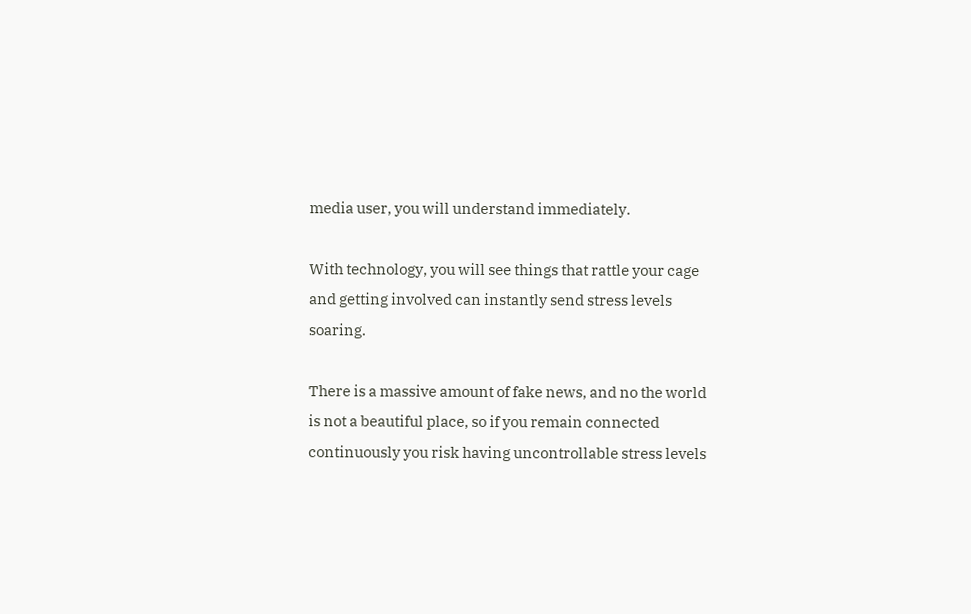media user, you will understand immediately.

With technology, you will see things that rattle your cage and getting involved can instantly send stress levels soaring.

There is a massive amount of fake news, and no the world is not a beautiful place, so if you remain connected continuously you risk having uncontrollable stress levels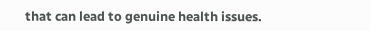that can lead to genuine health issues.